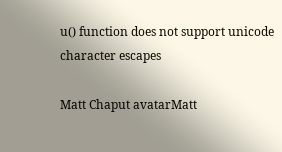u() function does not support unicode character escapes

Matt Chaput avatarMatt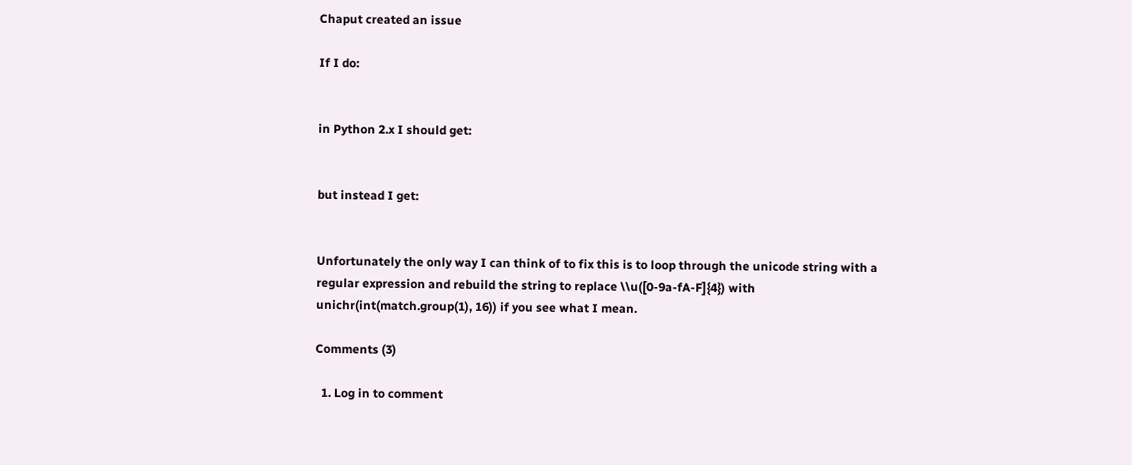Chaput created an issue

If I do:


in Python 2.x I should get:


but instead I get:


Unfortunately the only way I can think of to fix this is to loop through the unicode string with a regular expression and rebuild the string to replace \\u([0-9a-fA-F]{4}) with unichr(int(match.group(1), 16)) if you see what I mean.

Comments (3)

  1. Log in to comment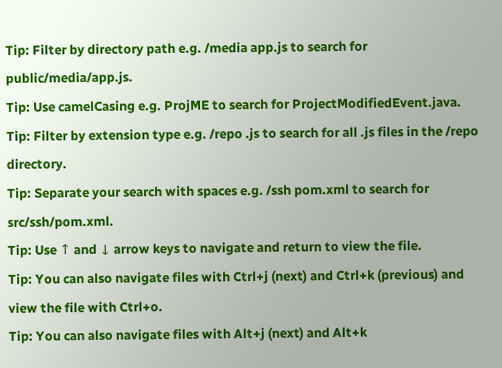Tip: Filter by directory path e.g. /media app.js to search for public/media/app.js.
Tip: Use camelCasing e.g. ProjME to search for ProjectModifiedEvent.java.
Tip: Filter by extension type e.g. /repo .js to search for all .js files in the /repo directory.
Tip: Separate your search with spaces e.g. /ssh pom.xml to search for src/ssh/pom.xml.
Tip: Use ↑ and ↓ arrow keys to navigate and return to view the file.
Tip: You can also navigate files with Ctrl+j (next) and Ctrl+k (previous) and view the file with Ctrl+o.
Tip: You can also navigate files with Alt+j (next) and Alt+k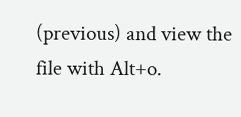(previous) and view the file with Alt+o.